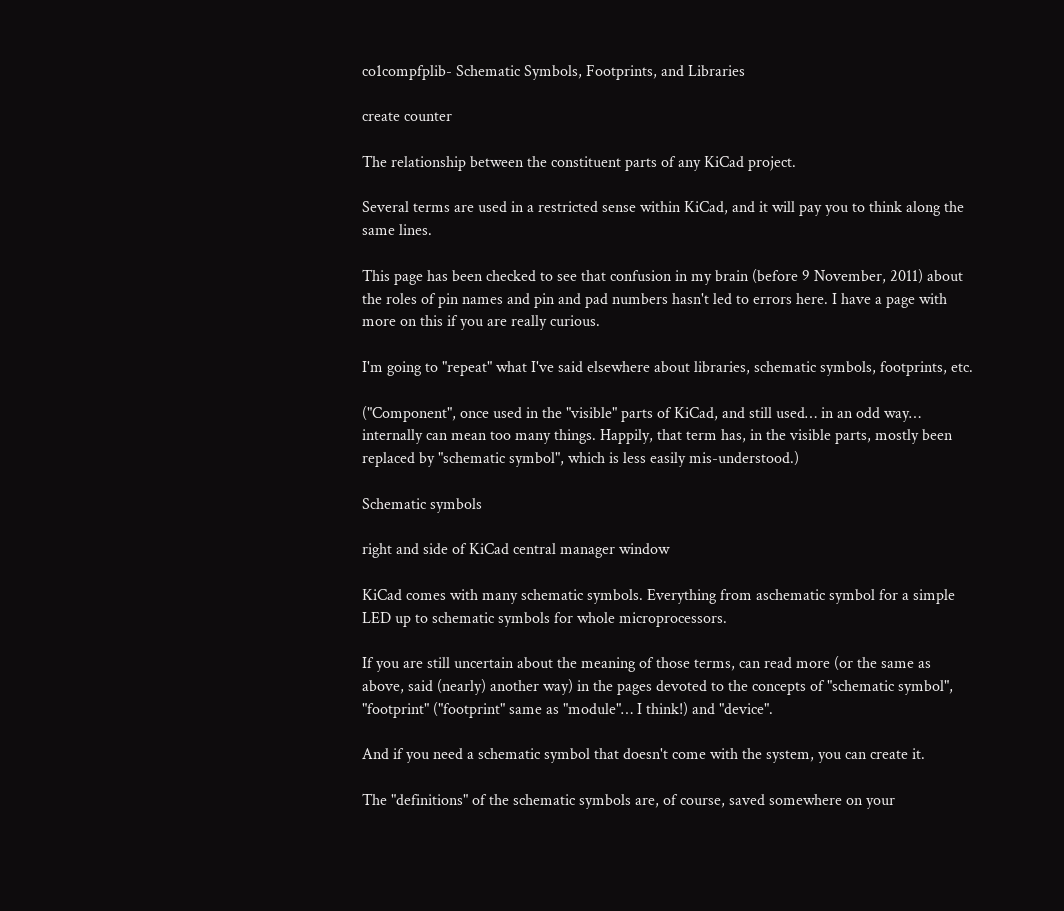co1compfplib- Schematic Symbols, Footprints, and Libraries

create counter

The relationship between the constituent parts of any KiCad project.

Several terms are used in a restricted sense within KiCad, and it will pay you to think along the same lines.

This page has been checked to see that confusion in my brain (before 9 November, 2011) about the roles of pin names and pin and pad numbers hasn't led to errors here. I have a page with more on this if you are really curious.

I'm going to "repeat" what I've said elsewhere about libraries, schematic symbols, footprints, etc.

("Component", once used in the "visible" parts of KiCad, and still used… in an odd way… internally can mean too many things. Happily, that term has, in the visible parts, mostly been replaced by "schematic symbol", which is less easily mis-understood.)

Schematic symbols

right and side of KiCad central manager window

KiCad comes with many schematic symbols. Everything from aschematic symbol for a simple LED up to schematic symbols for whole microprocessors.

If you are still uncertain about the meaning of those terms, can read more (or the same as above, said (nearly) another way) in the pages devoted to the concepts of "schematic symbol", "footprint" ("footprint" same as "module"… I think!) and "device".

And if you need a schematic symbol that doesn't come with the system, you can create it.

The "definitions" of the schematic symbols are, of course, saved somewhere on your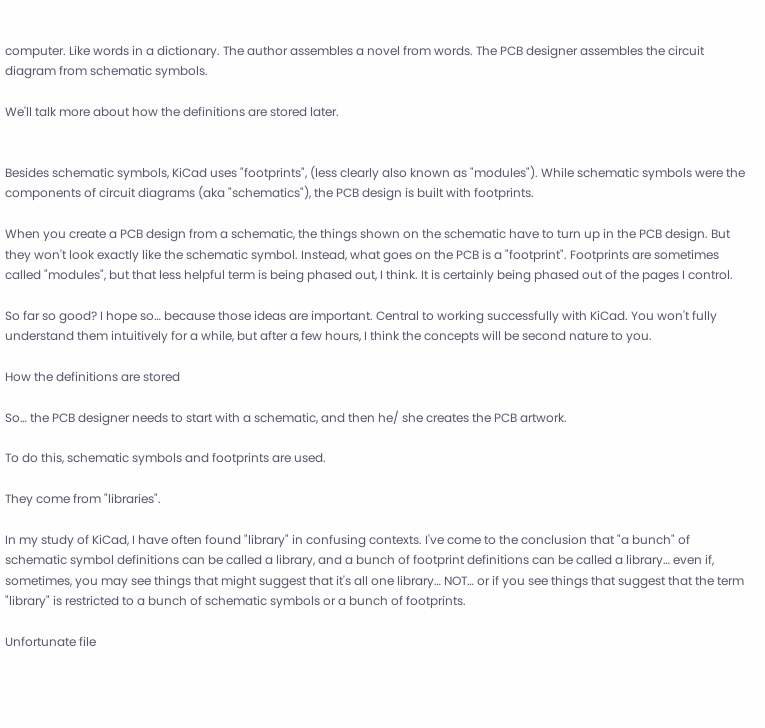computer. Like words in a dictionary. The author assembles a novel from words. The PCB designer assembles the circuit diagram from schematic symbols.

We'll talk more about how the definitions are stored later.


Besides schematic symbols, KiCad uses "footprints", (less clearly also known as "modules"). While schematic symbols were the components of circuit diagrams (aka "schematics"), the PCB design is built with footprints.

When you create a PCB design from a schematic, the things shown on the schematic have to turn up in the PCB design. But they won't look exactly like the schematic symbol. Instead, what goes on the PCB is a "footprint". Footprints are sometimes called "modules", but that less helpful term is being phased out, I think. It is certainly being phased out of the pages I control.

So far so good? I hope so… because those ideas are important. Central to working successfully with KiCad. You won't fully understand them intuitively for a while, but after a few hours, I think the concepts will be second nature to you.

How the definitions are stored

So… the PCB designer needs to start with a schematic, and then he/ she creates the PCB artwork.

To do this, schematic symbols and footprints are used.

They come from "libraries".

In my study of KiCad, I have often found "library" in confusing contexts. I've come to the conclusion that "a bunch" of schematic symbol definitions can be called a library, and a bunch of footprint definitions can be called a library… even if, sometimes, you may see things that might suggest that it's all one library… NOT… or if you see things that suggest that the term "library" is restricted to a bunch of schematic symbols or a bunch of footprints.

Unfortunate file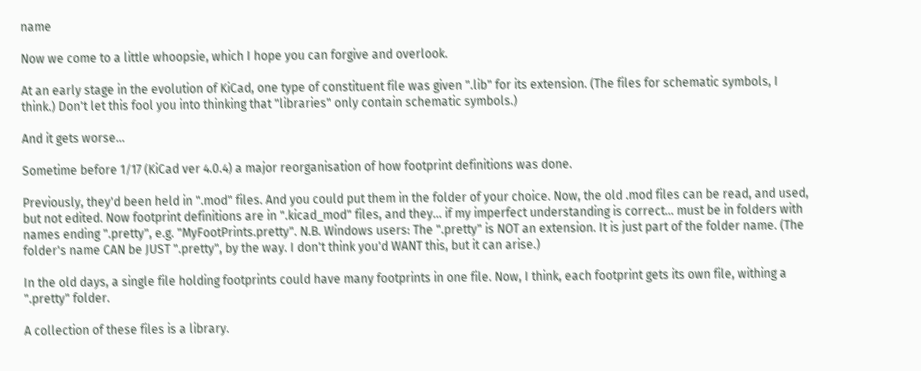name

Now we come to a little whoopsie, which I hope you can forgive and overlook.

At an early stage in the evolution of KiCad, one type of constituent file was given ".lib" for its extension. (The files for schematic symbols, I think.) Don't let this fool you into thinking that "libraries" only contain schematic symbols.)

And it gets worse…

Sometime before 1/17 (KiCad ver 4.0.4) a major reorganisation of how footprint definitions was done.

Previously, they'd been held in ".mod" files. And you could put them in the folder of your choice. Now, the old .mod files can be read, and used, but not edited. Now footprint definitions are in ".kicad_mod" files, and they… if my imperfect understanding is correct… must be in folders with names ending ".pretty", e.g. "MyFootPrints.pretty". N.B. Windows users: The ".pretty" is NOT an extension. It is just part of the folder name. (The folder's name CAN be JUST ".pretty", by the way. I don't think you'd WANT this, but it can arise.)

In the old days, a single file holding footprints could have many footprints in one file. Now, I think, each footprint gets its own file, withing a ".pretty" folder.

A collection of these files is a library.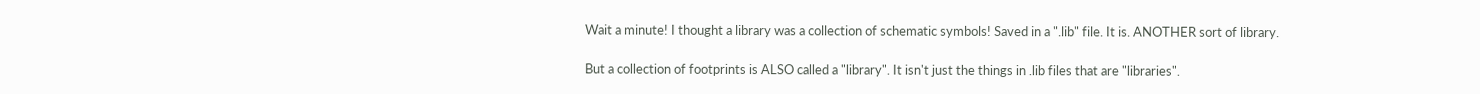Wait a minute! I thought a library was a collection of schematic symbols! Saved in a ".lib" file. It is. ANOTHER sort of library.

But a collection of footprints is ALSO called a "library". It isn't just the things in .lib files that are "libraries".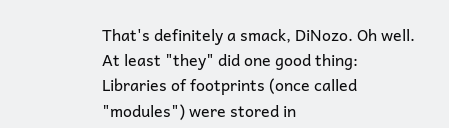That's definitely a smack, DiNozo. Oh well. At least "they" did one good thing: Libraries of footprints (once called "modules") were stored in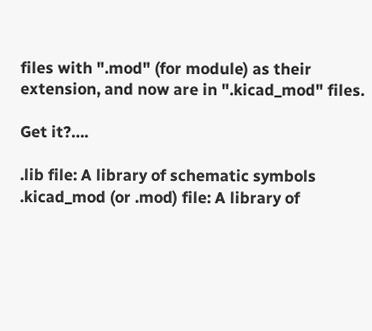files with ".mod" (for module) as their extension, and now are in ".kicad_mod" files.

Get it?….

.lib file: A library of schematic symbols
.kicad_mod (or .mod) file: A library of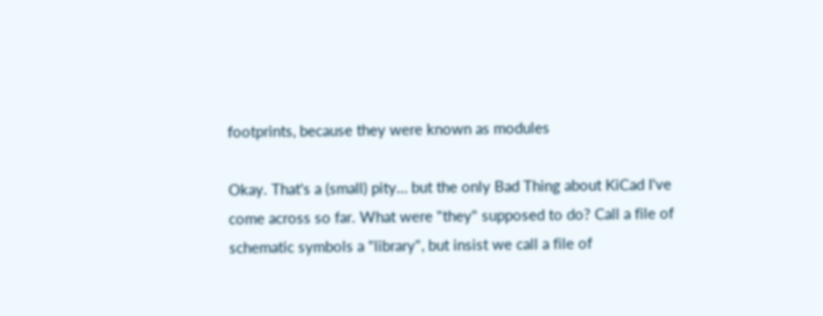footprints, because they were known as modules

Okay. That's a (small) pity… but the only Bad Thing about KiCad I've come across so far. What were "they" supposed to do? Call a file of schematic symbols a "library", but insist we call a file of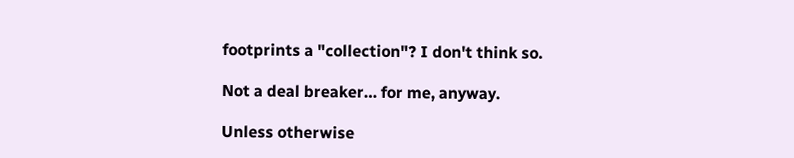footprints a "collection"? I don't think so.

Not a deal breaker… for me, anyway.

Unless otherwise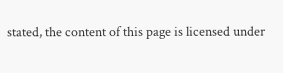stated, the content of this page is licensed under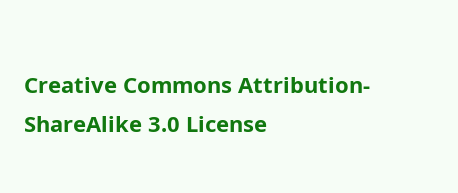Creative Commons Attribution-ShareAlike 3.0 License